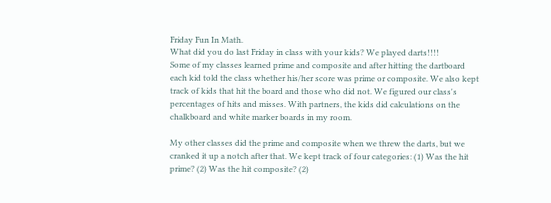Friday Fun In Math.
What did you do last Friday in class with your kids? We played darts!!!!
Some of my classes learned prime and composite and after hitting the dartboard each kid told the class whether his/her score was prime or composite. We also kept track of kids that hit the board and those who did not. We figured our class's percentages of hits and misses. With partners, the kids did calculations on the chalkboard and white marker boards in my room.

My other classes did the prime and composite when we threw the darts, but we cranked it up a notch after that. We kept track of four categories: (1) Was the hit prime? (2) Was the hit composite? (2)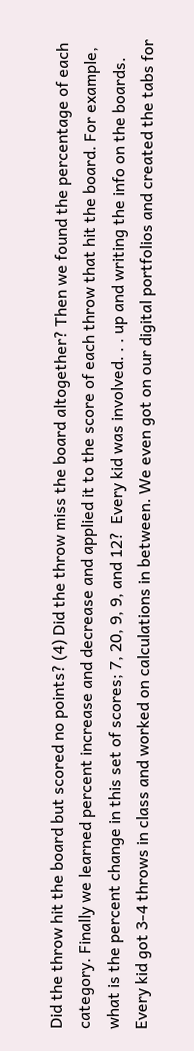Did the throw hit the board but scored no points? (4) Did the throw miss the board altogether? Then we found the percentage of each category. Finally we learned percent increase and decrease and applied it to the score of each throw that hit the board. For example, what is the percent change in this set of scores; 7, 20, 9, 9, and 12?  Every kid was involved. . . up and writing the info on the boards. Every kid got 3-4 throws in class and worked on calculations in between. We even got on our digital portfolios and created the tabs for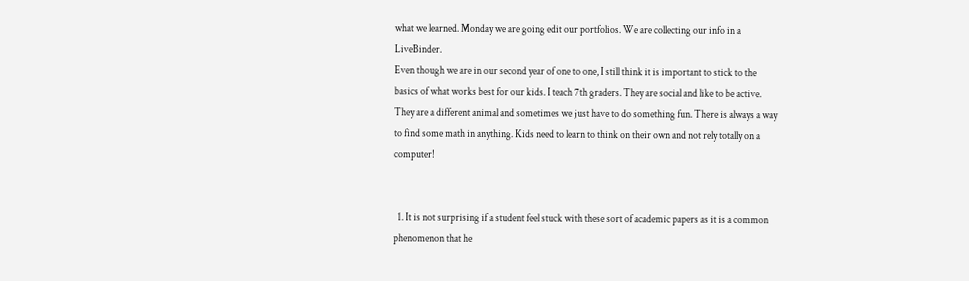what we learned. Monday we are going edit our portfolios. We are collecting our info in a LiveBinder.
Even though we are in our second year of one to one, I still think it is important to stick to the basics of what works best for our kids. I teach 7th graders. They are social and like to be active. They are a different animal and sometimes we just have to do something fun. There is always a way to find some math in anything. Kids need to learn to think on their own and not rely totally on a computer!


  1. It is not surprising if a student feel stuck with these sort of academic papers as it is a common phenomenon that he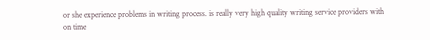or she experience problems in writing process. is really very high quality writing service providers with on time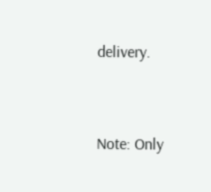delivery.


Note: Only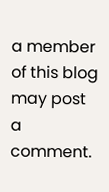a member of this blog may post a comment.